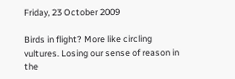Friday, 23 October 2009

Birds in flight? More like circling vultures. Losing our sense of reason in the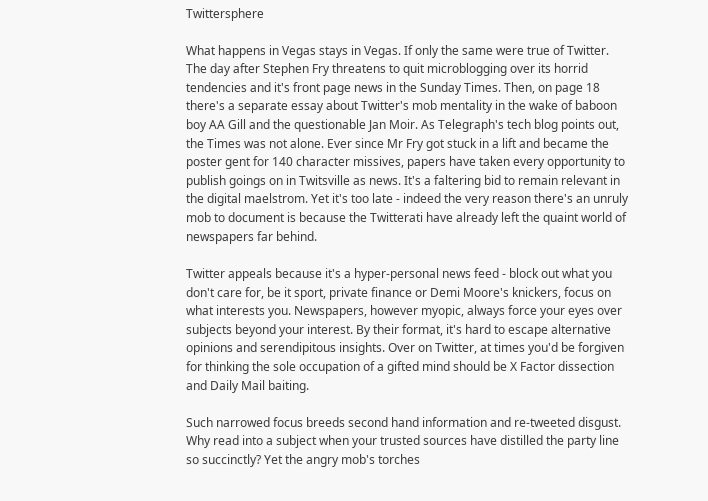Twittersphere

What happens in Vegas stays in Vegas. If only the same were true of Twitter. The day after Stephen Fry threatens to quit microblogging over its horrid tendencies and it's front page news in the Sunday Times. Then, on page 18 there's a separate essay about Twitter's mob mentality in the wake of baboon boy AA Gill and the questionable Jan Moir. As Telegraph's tech blog points out, the Times was not alone. Ever since Mr Fry got stuck in a lift and became the poster gent for 140 character missives, papers have taken every opportunity to publish goings on in Twitsville as news. It's a faltering bid to remain relevant in the digital maelstrom. Yet it's too late - indeed the very reason there's an unruly mob to document is because the Twitterati have already left the quaint world of newspapers far behind.

Twitter appeals because it's a hyper-personal news feed - block out what you don't care for, be it sport, private finance or Demi Moore's knickers, focus on what interests you. Newspapers, however myopic, always force your eyes over subjects beyond your interest. By their format, it's hard to escape alternative opinions and serendipitous insights. Over on Twitter, at times you'd be forgiven for thinking the sole occupation of a gifted mind should be X Factor dissection and Daily Mail baiting.

Such narrowed focus breeds second hand information and re-tweeted disgust. Why read into a subject when your trusted sources have distilled the party line so succinctly? Yet the angry mob's torches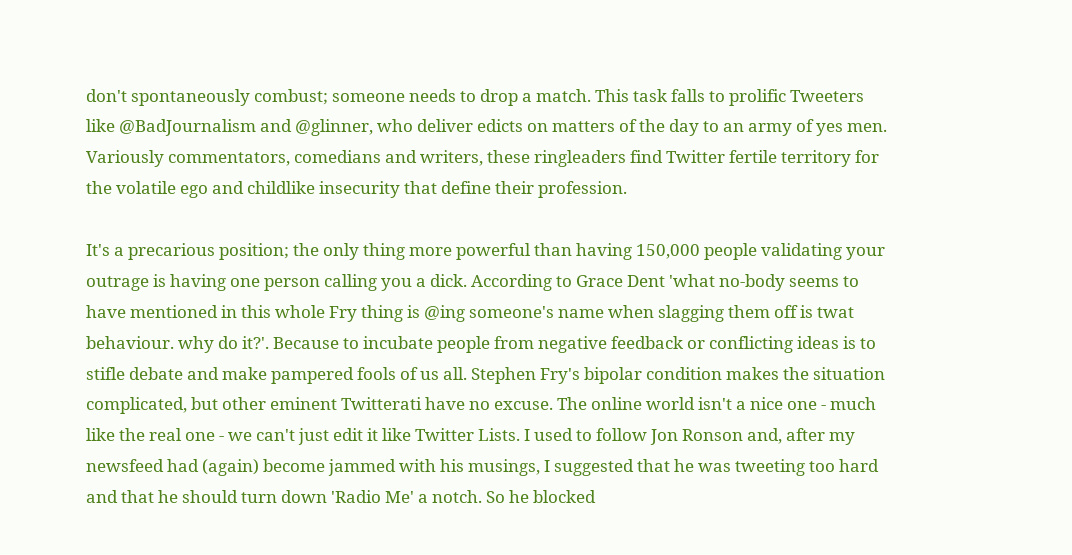don't spontaneously combust; someone needs to drop a match. This task falls to prolific Tweeters like @BadJournalism and @glinner, who deliver edicts on matters of the day to an army of yes men. Variously commentators, comedians and writers, these ringleaders find Twitter fertile territory for the volatile ego and childlike insecurity that define their profession.

It's a precarious position; the only thing more powerful than having 150,000 people validating your outrage is having one person calling you a dick. According to Grace Dent 'what no-body seems to have mentioned in this whole Fry thing is @ing someone's name when slagging them off is twat behaviour. why do it?'. Because to incubate people from negative feedback or conflicting ideas is to stifle debate and make pampered fools of us all. Stephen Fry's bipolar condition makes the situation complicated, but other eminent Twitterati have no excuse. The online world isn't a nice one - much like the real one - we can't just edit it like Twitter Lists. I used to follow Jon Ronson and, after my newsfeed had (again) become jammed with his musings, I suggested that he was tweeting too hard and that he should turn down 'Radio Me' a notch. So he blocked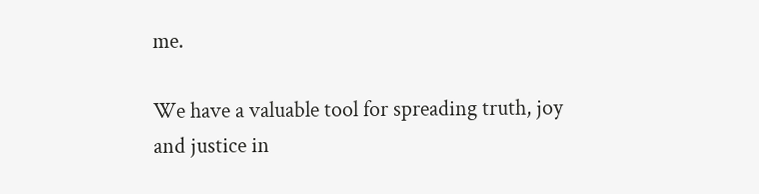me.

We have a valuable tool for spreading truth, joy and justice in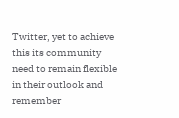Twitter, yet to achieve this its community need to remain flexible in their outlook and remember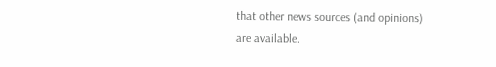that other news sources (and opinions) are available.